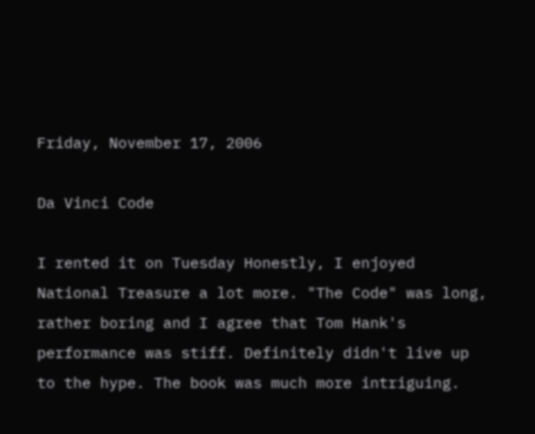Friday, November 17, 2006

Da Vinci Code

I rented it on Tuesday Honestly, I enjoyed National Treasure a lot more. "The Code" was long, rather boring and I agree that Tom Hank's performance was stiff. Definitely didn't live up to the hype. The book was much more intriguing.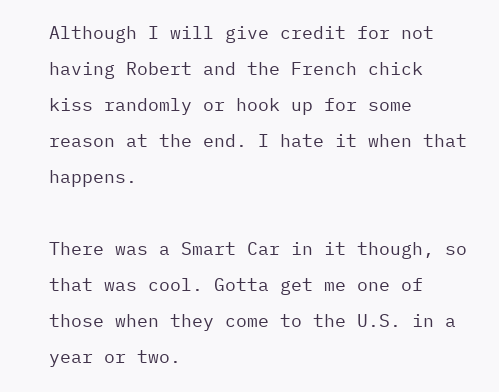Although I will give credit for not having Robert and the French chick kiss randomly or hook up for some reason at the end. I hate it when that happens.

There was a Smart Car in it though, so that was cool. Gotta get me one of those when they come to the U.S. in a year or two.